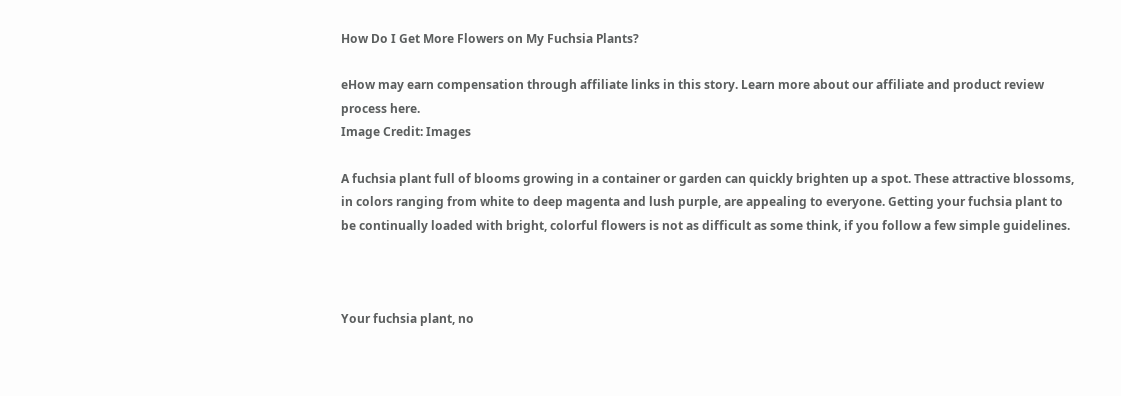How Do I Get More Flowers on My Fuchsia Plants?

eHow may earn compensation through affiliate links in this story. Learn more about our affiliate and product review process here.
Image Credit: Images

A fuchsia plant full of blooms growing in a container or garden can quickly brighten up a spot. These attractive blossoms, in colors ranging from white to deep magenta and lush purple, are appealing to everyone. Getting your fuchsia plant to be continually loaded with bright, colorful flowers is not as difficult as some think, if you follow a few simple guidelines.



Your fuchsia plant, no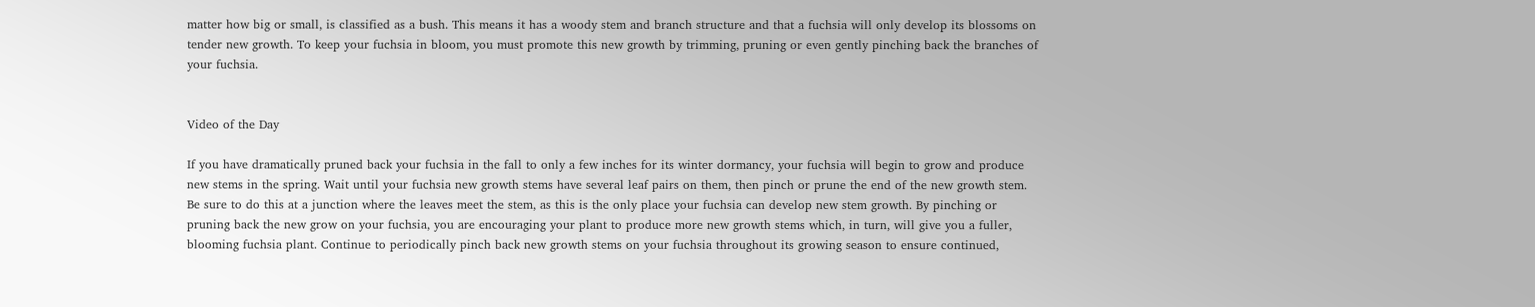matter how big or small, is classified as a bush. This means it has a woody stem and branch structure and that a fuchsia will only develop its blossoms on tender new growth. To keep your fuchsia in bloom, you must promote this new growth by trimming, pruning or even gently pinching back the branches of your fuchsia.


Video of the Day

If you have dramatically pruned back your fuchsia in the fall to only a few inches for its winter dormancy, your fuchsia will begin to grow and produce new stems in the spring. Wait until your fuchsia new growth stems have several leaf pairs on them, then pinch or prune the end of the new growth stem. Be sure to do this at a junction where the leaves meet the stem, as this is the only place your fuchsia can develop new stem growth. By pinching or pruning back the new grow on your fuchsia, you are encouraging your plant to produce more new growth stems which, in turn, will give you a fuller, blooming fuchsia plant. Continue to periodically pinch back new growth stems on your fuchsia throughout its growing season to ensure continued,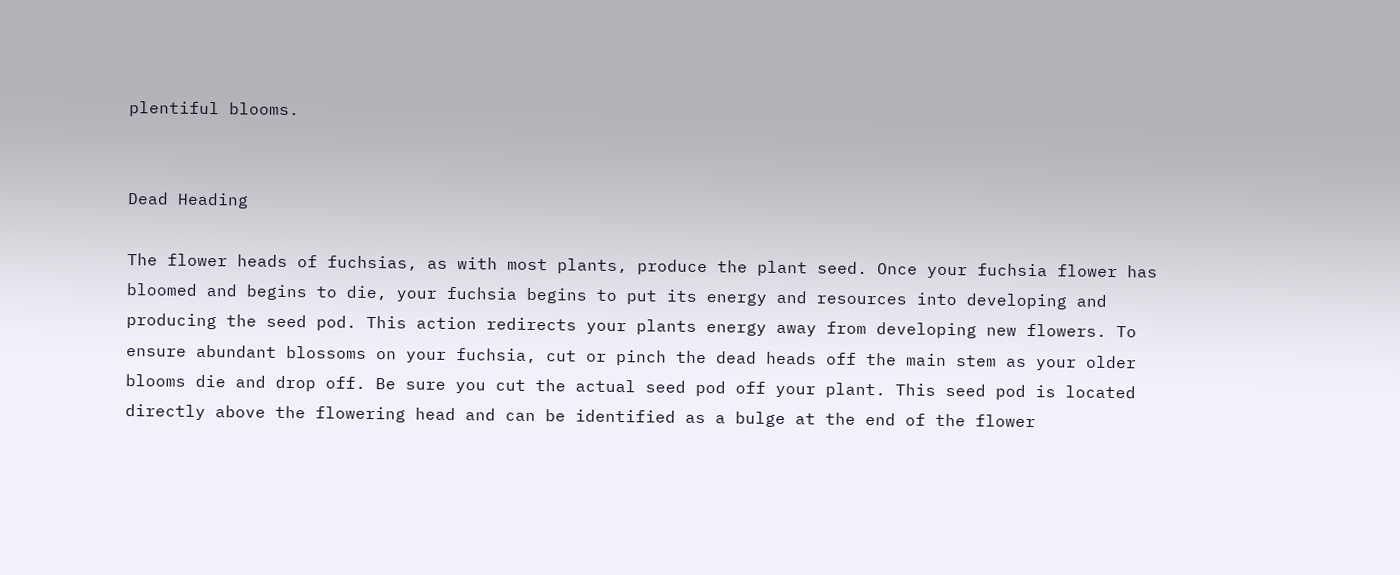plentiful blooms.


Dead Heading

The flower heads of fuchsias, as with most plants, produce the plant seed. Once your fuchsia flower has bloomed and begins to die, your fuchsia begins to put its energy and resources into developing and producing the seed pod. This action redirects your plants energy away from developing new flowers. To ensure abundant blossoms on your fuchsia, cut or pinch the dead heads off the main stem as your older blooms die and drop off. Be sure you cut the actual seed pod off your plant. This seed pod is located directly above the flowering head and can be identified as a bulge at the end of the flower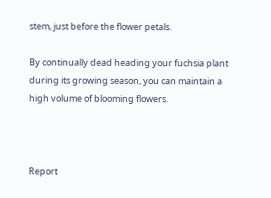stem, just before the flower petals.

By continually dead heading your fuchsia plant during its growing season, you can maintain a high volume of blooming flowers.



Report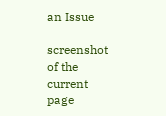an Issue

screenshot of the current page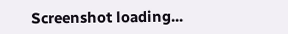Screenshot loading...